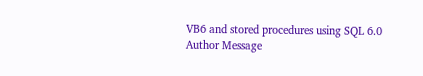VB6 and stored procedures using SQL 6.0
Author Message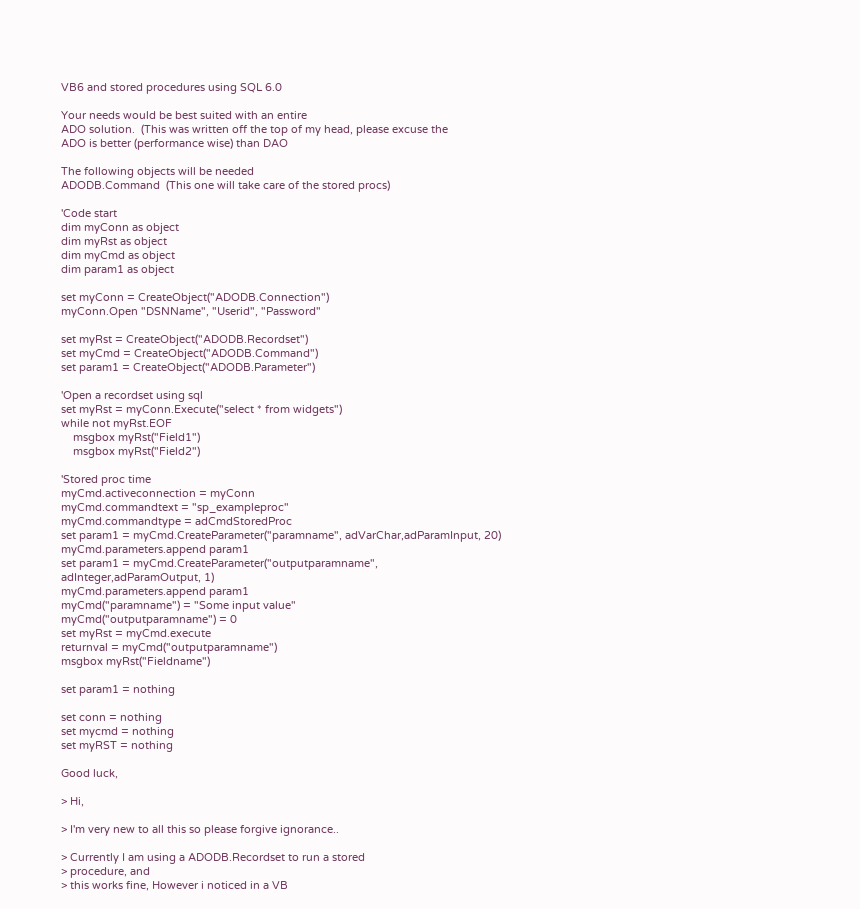VB6 and stored procedures using SQL 6.0

Your needs would be best suited with an entire
ADO solution.  (This was written off the top of my head, please excuse the
ADO is better (performance wise) than DAO

The following objects will be needed
ADODB.Command  (This one will take care of the stored procs)

'Code start
dim myConn as object
dim myRst as object
dim myCmd as object
dim param1 as object

set myConn = CreateObject("ADODB.Connection")
myConn.Open "DSNName", "Userid", "Password"

set myRst = CreateObject("ADODB.Recordset")
set myCmd = CreateObject("ADODB.Command")
set param1 = CreateObject("ADODB.Parameter")

'Open a recordset using sql
set myRst = myConn.Execute("select * from widgets")
while not myRst.EOF
    msgbox myRst("Field1")
    msgbox myRst("Field2")

'Stored proc time
myCmd.activeconnection = myConn
myCmd.commandtext = "sp_exampleproc"
myCmd.commandtype = adCmdStoredProc
set param1 = myCmd.CreateParameter("paramname", adVarChar,adParamInput, 20)
myCmd.parameters.append param1
set param1 = myCmd.CreateParameter("outputparamname",
adInteger,adParamOutput, 1)
myCmd.parameters.append param1
myCmd("paramname") = "Some input value"
myCmd("outputparamname") = 0
set myRst = myCmd.execute
returnval = myCmd("outputparamname")
msgbox myRst("Fieldname")

set param1 = nothing

set conn = nothing
set mycmd = nothing
set myRST = nothing

Good luck,

> Hi,

> I'm very new to all this so please forgive ignorance..

> Currently I am using a ADODB.Recordset to run a stored
> procedure, and
> this works fine, However i noticed in a VB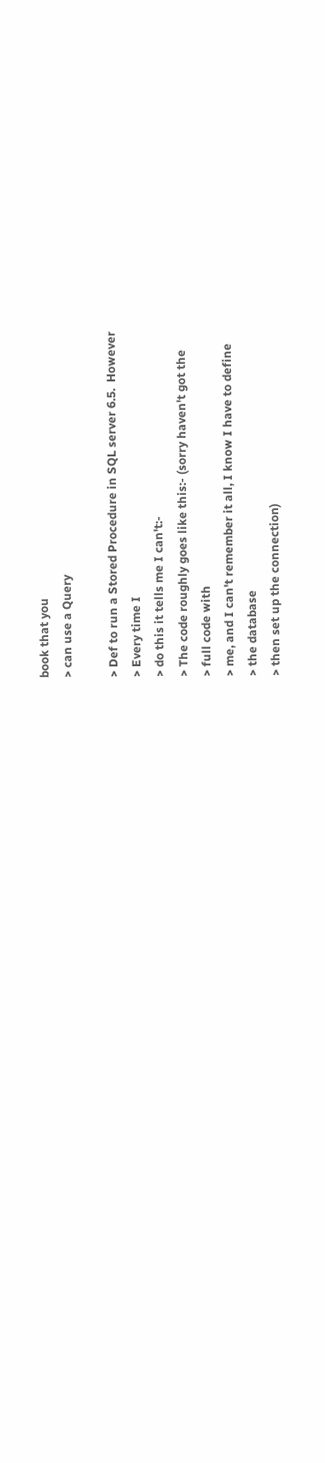book that you
> can use a Query

> Def to run a Stored Procedure in SQL server 6.5.  However
> Every time I
> do this it tells me I can't:-
> The code roughly goes like this:- (sorry haven't got the
> full code with
> me, and I can't remember it all, I know I have to define
> the database
> then set up the connection)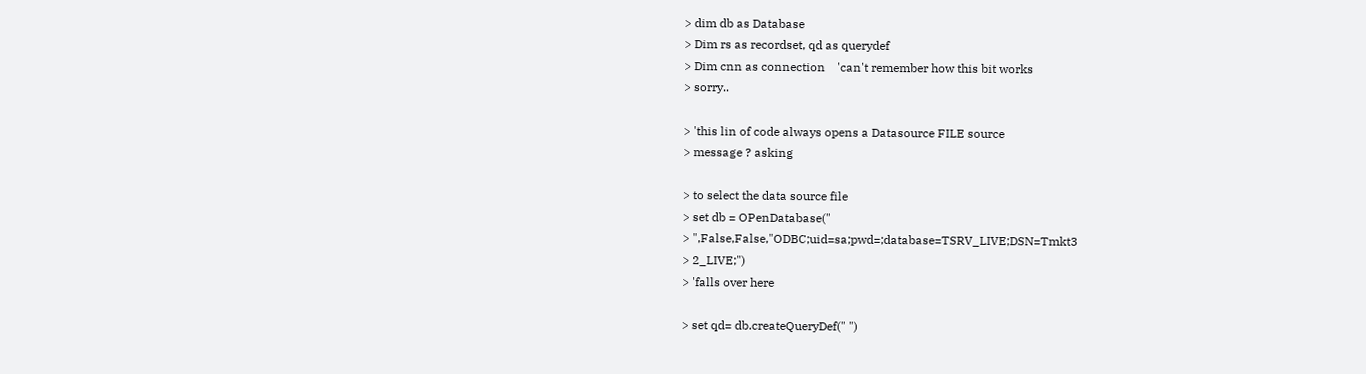> dim db as Database
> Dim rs as recordset, qd as querydef
> Dim cnn as connection    'can't remember how this bit works
> sorry..

> 'this lin of code always opens a Datasource FILE source
> message ? asking

> to select the data source file
> set db = OPenDatabase("
> ",False,False,"ODBC;uid=sa;pwd=;database=TSRV_LIVE;DSN=Tmkt3
> 2_LIVE;")
> 'falls over here

> set qd= db.createQueryDef(" ")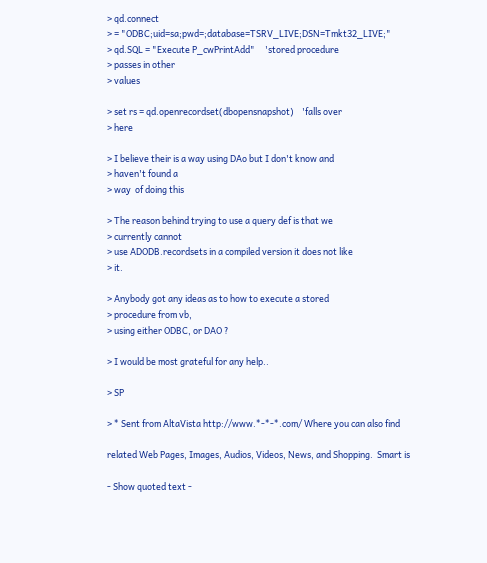> qd.connect
> = "ODBC;uid=sa;pwd=;database=TSRV_LIVE;DSN=Tmkt32_LIVE;"
> qd.SQL = "Execute P_cwPrintAdd"     'stored procedure
> passes in other
> values

> set rs = qd.openrecordset(dbopensnapshot)    'falls over
> here

> I believe their is a way using DAo but I don't know and
> haven't found a
> way  of doing this

> The reason behind trying to use a query def is that we
> currently cannot
> use ADODB.recordsets in a compiled version it does not like
> it.

> Anybody got any ideas as to how to execute a stored
> procedure from vb,
> using either ODBC, or DAO ?

> I would be most grateful for any help..

> SP

> * Sent from AltaVista http://www.*-*-*.com/ Where you can also find

related Web Pages, Images, Audios, Videos, News, and Shopping.  Smart is

- Show quoted text -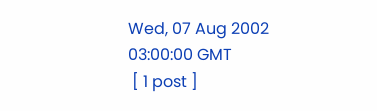Wed, 07 Aug 2002 03:00:00 GMT
 [ 1 post ]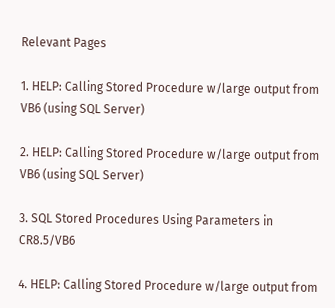Relevant Pages

1. HELP: Calling Stored Procedure w/large output from VB6 (using SQL Server)

2. HELP: Calling Stored Procedure w/large output from VB6 (using SQL Server)

3. SQL Stored Procedures Using Parameters in CR8.5/VB6

4. HELP: Calling Stored Procedure w/large output from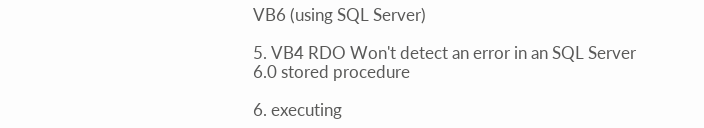VB6 (using SQL Server)

5. VB4 RDO Won't detect an error in an SQL Server 6.0 stored procedure

6. executing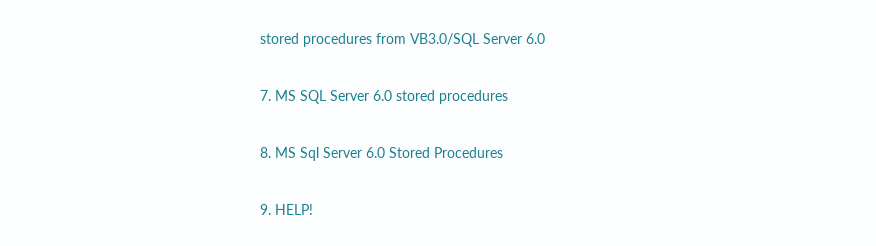stored procedures from VB3.0/SQL Server 6.0

7. MS SQL Server 6.0 stored procedures

8. MS Sql Server 6.0 Stored Procedures

9. HELP!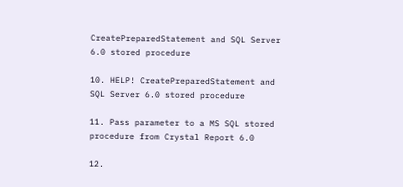CreatePreparedStatement and SQL Server 6.0 stored procedure

10. HELP! CreatePreparedStatement and SQL Server 6.0 stored procedure

11. Pass parameter to a MS SQL stored procedure from Crystal Report 6.0

12.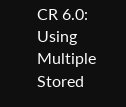CR 6.0: Using Multiple Stored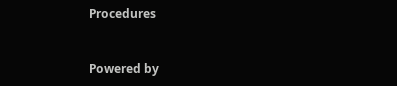Procedures


Powered by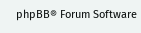phpBB® Forum Software